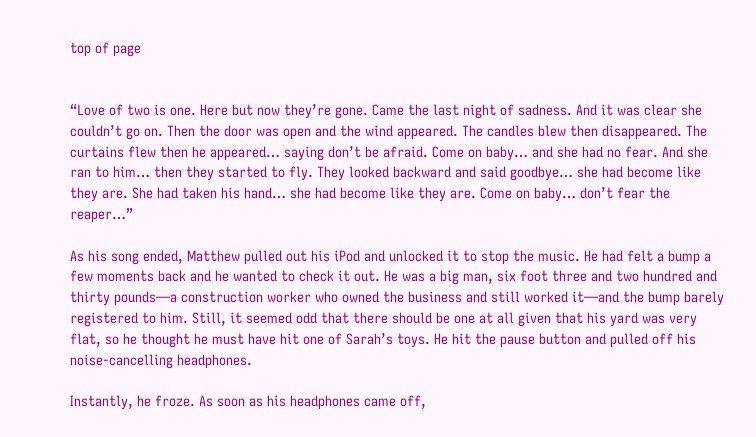top of page


“Love of two is one. Here but now they’re gone. Came the last night of sadness. And it was clear she couldn’t go on. Then the door was open and the wind appeared. The candles blew then disappeared. The curtains flew then he appeared… saying don’t be afraid. Come on baby… and she had no fear. And she ran to him… then they started to fly. They looked backward and said goodbye… she had become like they are. She had taken his hand… she had become like they are. Come on baby… don’t fear the reaper…”

As his song ended, Matthew pulled out his iPod and unlocked it to stop the music. He had felt a bump a few moments back and he wanted to check it out. He was a big man, six foot three and two hundred and thirty pounds—a construction worker who owned the business and still worked it—and the bump barely registered to him. Still, it seemed odd that there should be one at all given that his yard was very flat, so he thought he must have hit one of Sarah’s toys. He hit the pause button and pulled off his noise-cancelling headphones.

Instantly, he froze. As soon as his headphones came off,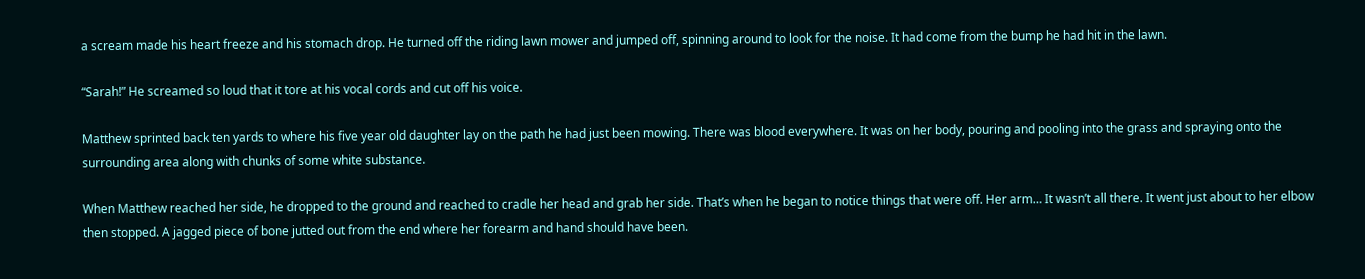a scream made his heart freeze and his stomach drop. He turned off the riding lawn mower and jumped off, spinning around to look for the noise. It had come from the bump he had hit in the lawn.

“Sarah!” He screamed so loud that it tore at his vocal cords and cut off his voice.

Matthew sprinted back ten yards to where his five year old daughter lay on the path he had just been mowing. There was blood everywhere. It was on her body, pouring and pooling into the grass and spraying onto the surrounding area along with chunks of some white substance.

When Matthew reached her side, he dropped to the ground and reached to cradle her head and grab her side. That’s when he began to notice things that were off. Her arm… It wasn’t all there. It went just about to her elbow then stopped. A jagged piece of bone jutted out from the end where her forearm and hand should have been.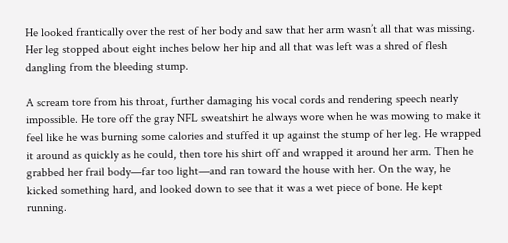He looked frantically over the rest of her body and saw that her arm wasn’t all that was missing. Her leg stopped about eight inches below her hip and all that was left was a shred of flesh dangling from the bleeding stump.

A scream tore from his throat, further damaging his vocal cords and rendering speech nearly impossible. He tore off the gray NFL sweatshirt he always wore when he was mowing to make it feel like he was burning some calories and stuffed it up against the stump of her leg. He wrapped it around as quickly as he could, then tore his shirt off and wrapped it around her arm. Then he grabbed her frail body—far too light—and ran toward the house with her. On the way, he kicked something hard, and looked down to see that it was a wet piece of bone. He kept running.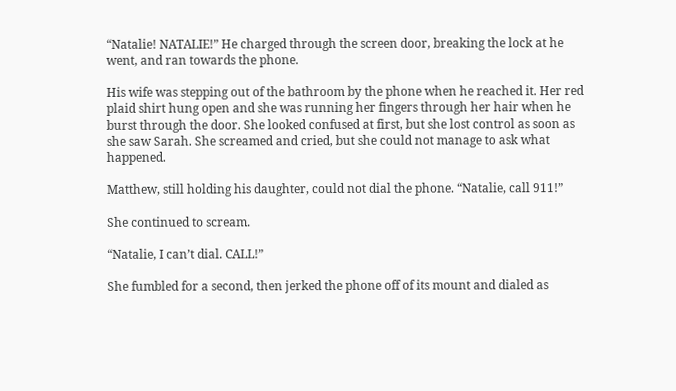“Natalie! NATALIE!” He charged through the screen door, breaking the lock at he went, and ran towards the phone.

His wife was stepping out of the bathroom by the phone when he reached it. Her red plaid shirt hung open and she was running her fingers through her hair when he burst through the door. She looked confused at first, but she lost control as soon as she saw Sarah. She screamed and cried, but she could not manage to ask what happened.

Matthew, still holding his daughter, could not dial the phone. “Natalie, call 911!”

She continued to scream.

“Natalie, I can’t dial. CALL!”

She fumbled for a second, then jerked the phone off of its mount and dialed as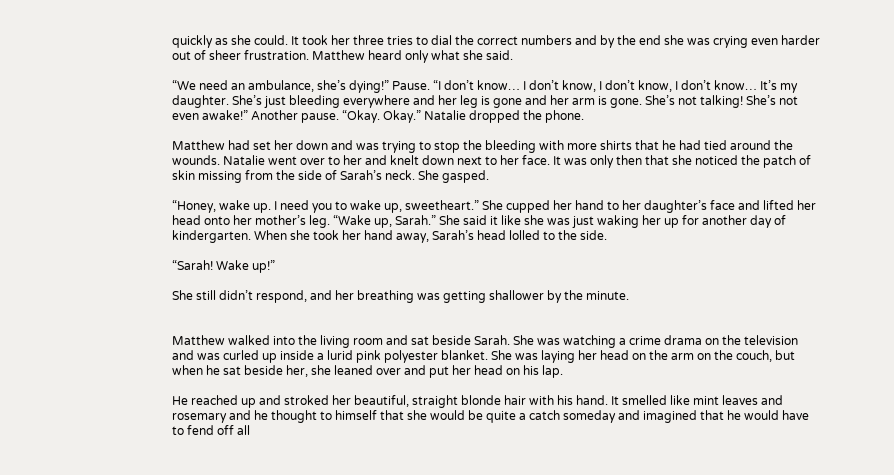quickly as she could. It took her three tries to dial the correct numbers and by the end she was crying even harder out of sheer frustration. Matthew heard only what she said.

“We need an ambulance, she’s dying!” Pause. “I don’t know… I don’t know, I don’t know, I don’t know… It’s my daughter. She’s just bleeding everywhere and her leg is gone and her arm is gone. She’s not talking! She’s not even awake!” Another pause. “Okay. Okay.” Natalie dropped the phone.

Matthew had set her down and was trying to stop the bleeding with more shirts that he had tied around the wounds. Natalie went over to her and knelt down next to her face. It was only then that she noticed the patch of skin missing from the side of Sarah’s neck. She gasped.

“Honey, wake up. I need you to wake up, sweetheart.” She cupped her hand to her daughter’s face and lifted her head onto her mother’s leg. “Wake up, Sarah.” She said it like she was just waking her up for another day of kindergarten. When she took her hand away, Sarah’s head lolled to the side.

“Sarah! Wake up!”

She still didn’t respond, and her breathing was getting shallower by the minute.


Matthew walked into the living room and sat beside Sarah. She was watching a crime drama on the television and was curled up inside a lurid pink polyester blanket. She was laying her head on the arm on the couch, but when he sat beside her, she leaned over and put her head on his lap.

He reached up and stroked her beautiful, straight blonde hair with his hand. It smelled like mint leaves and rosemary and he thought to himself that she would be quite a catch someday and imagined that he would have to fend off all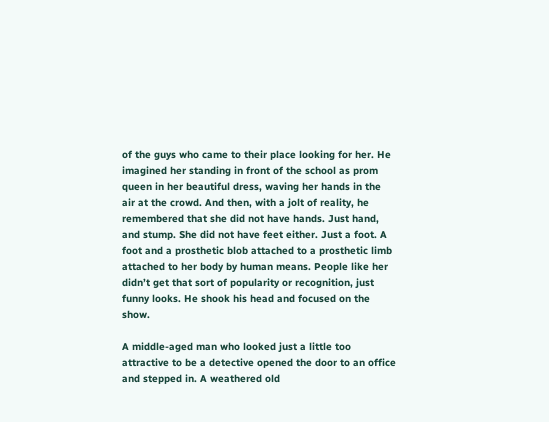of the guys who came to their place looking for her. He imagined her standing in front of the school as prom queen in her beautiful dress, waving her hands in the air at the crowd. And then, with a jolt of reality, he remembered that she did not have hands. Just hand, and stump. She did not have feet either. Just a foot. A foot and a prosthetic blob attached to a prosthetic limb attached to her body by human means. People like her didn’t get that sort of popularity or recognition, just funny looks. He shook his head and focused on the show.

A middle-aged man who looked just a little too attractive to be a detective opened the door to an office and stepped in. A weathered old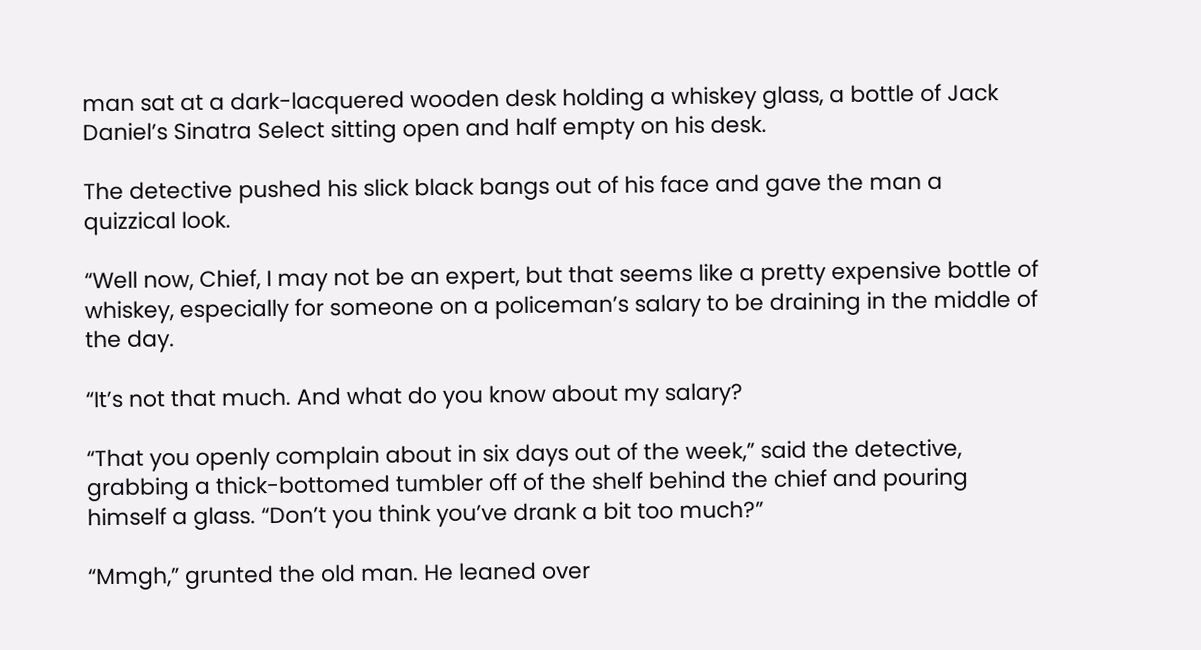man sat at a dark-lacquered wooden desk holding a whiskey glass, a bottle of Jack Daniel’s Sinatra Select sitting open and half empty on his desk.

The detective pushed his slick black bangs out of his face and gave the man a quizzical look.

“Well now, Chief, I may not be an expert, but that seems like a pretty expensive bottle of whiskey, especially for someone on a policeman’s salary to be draining in the middle of the day.

“It’s not that much. And what do you know about my salary?

“That you openly complain about in six days out of the week,” said the detective, grabbing a thick-bottomed tumbler off of the shelf behind the chief and pouring himself a glass. “Don’t you think you’ve drank a bit too much?”

“Mmgh,” grunted the old man. He leaned over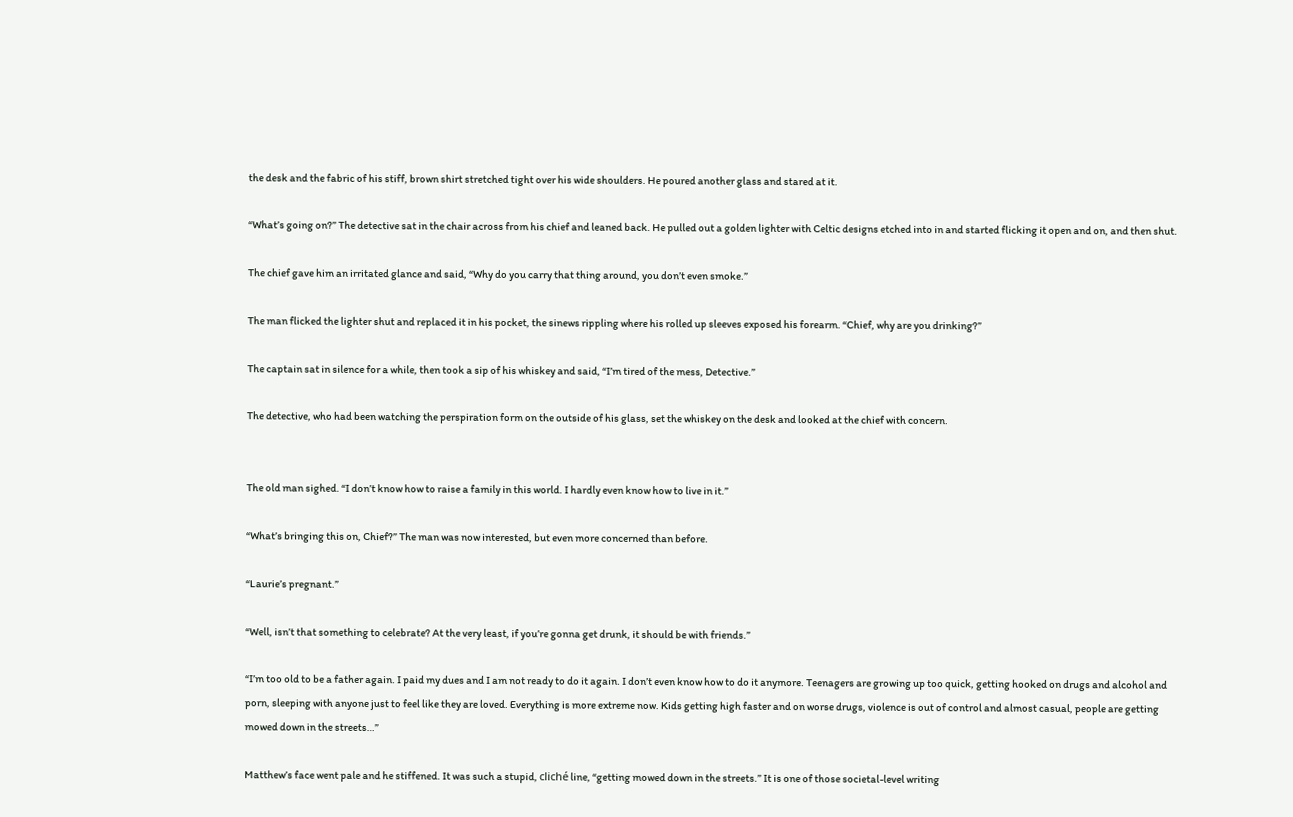the desk and the fabric of his stiff, brown shirt stretched tight over his wide shoulders. He poured another glass and stared at it.

“What’s going on?” The detective sat in the chair across from his chief and leaned back. He pulled out a golden lighter with Celtic designs etched into in and started flicking it open and on, and then shut.

The chief gave him an irritated glance and said, “Why do you carry that thing around, you don’t even smoke.”

The man flicked the lighter shut and replaced it in his pocket, the sinews rippling where his rolled up sleeves exposed his forearm. “Chief, why are you drinking?”

The captain sat in silence for a while, then took a sip of his whiskey and said, “I’m tired of the mess, Detective.”

The detective, who had been watching the perspiration form on the outside of his glass, set the whiskey on the desk and looked at the chief with concern.


The old man sighed. “I don’t know how to raise a family in this world. I hardly even know how to live in it.”

“What’s bringing this on, Chief?” The man was now interested, but even more concerned than before.

“Laurie’s pregnant.”

“Well, isn’t that something to celebrate? At the very least, if you’re gonna get drunk, it should be with friends.”

“I’m too old to be a father again. I paid my dues and I am not ready to do it again. I don’t even know how to do it anymore. Teenagers are growing up too quick, getting hooked on drugs and alcohol and porn, sleeping with anyone just to feel like they are loved. Everything is more extreme now. Kids getting high faster and on worse drugs, violence is out of control and almost casual, people are getting mowed down in the streets…”

Matthew’s face went pale and he stiffened. It was such a stupid, cliché line, “getting mowed down in the streets.” It is one of those societal-level writing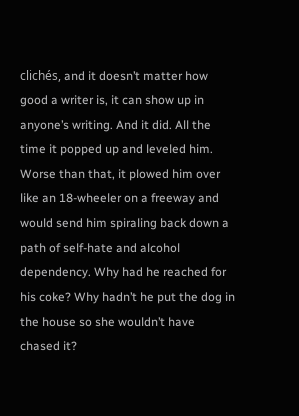clichés, and it doesn’t matter how good a writer is, it can show up in anyone’s writing. And it did. All the time it popped up and leveled him. Worse than that, it plowed him over like an 18-wheeler on a freeway and would send him spiraling back down a path of self-hate and alcohol dependency. Why had he reached for his coke? Why hadn’t he put the dog in the house so she wouldn’t have chased it?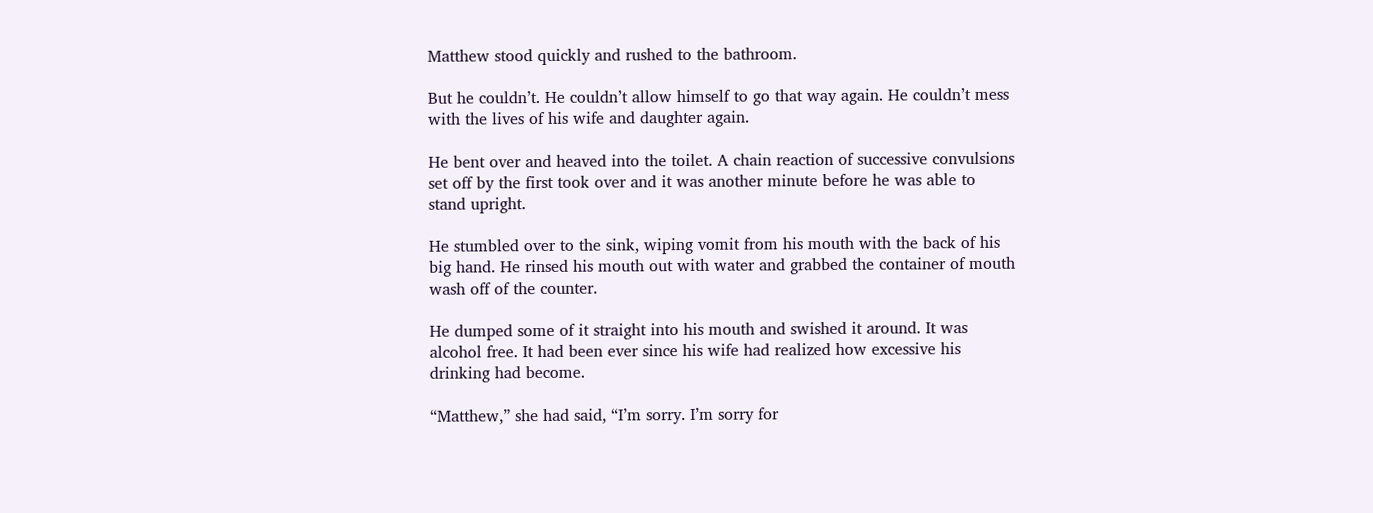Matthew stood quickly and rushed to the bathroom.

But he couldn’t. He couldn’t allow himself to go that way again. He couldn’t mess with the lives of his wife and daughter again.

He bent over and heaved into the toilet. A chain reaction of successive convulsions set off by the first took over and it was another minute before he was able to stand upright.

He stumbled over to the sink, wiping vomit from his mouth with the back of his big hand. He rinsed his mouth out with water and grabbed the container of mouth wash off of the counter.

He dumped some of it straight into his mouth and swished it around. It was alcohol free. It had been ever since his wife had realized how excessive his drinking had become.

“Matthew,” she had said, “I’m sorry. I’m sorry for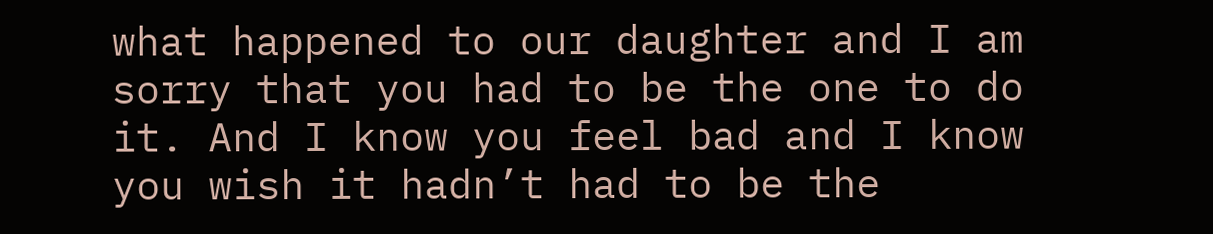what happened to our daughter and I am sorry that you had to be the one to do it. And I know you feel bad and I know you wish it hadn’t had to be the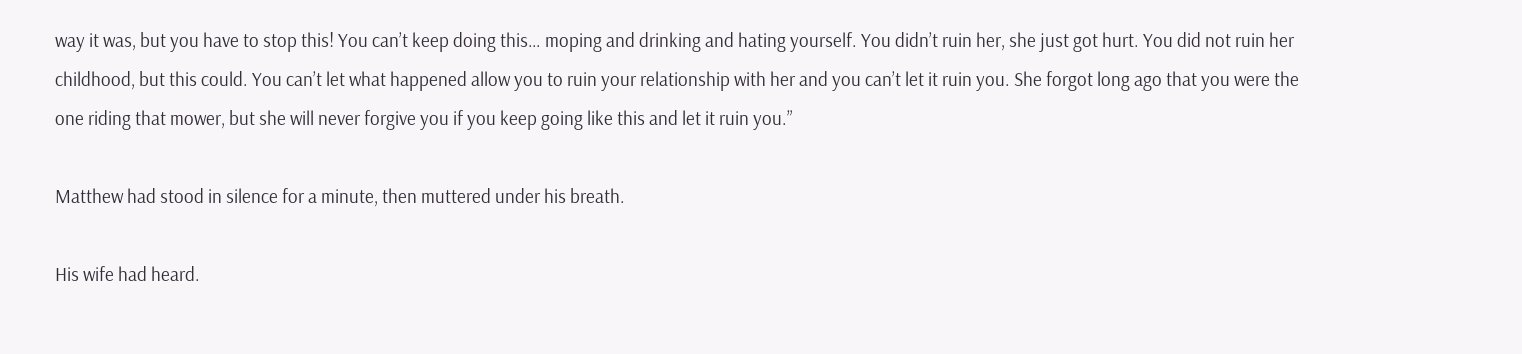way it was, but you have to stop this! You can’t keep doing this… moping and drinking and hating yourself. You didn’t ruin her, she just got hurt. You did not ruin her childhood, but this could. You can’t let what happened allow you to ruin your relationship with her and you can’t let it ruin you. She forgot long ago that you were the one riding that mower, but she will never forgive you if you keep going like this and let it ruin you.”

Matthew had stood in silence for a minute, then muttered under his breath.

His wife had heard.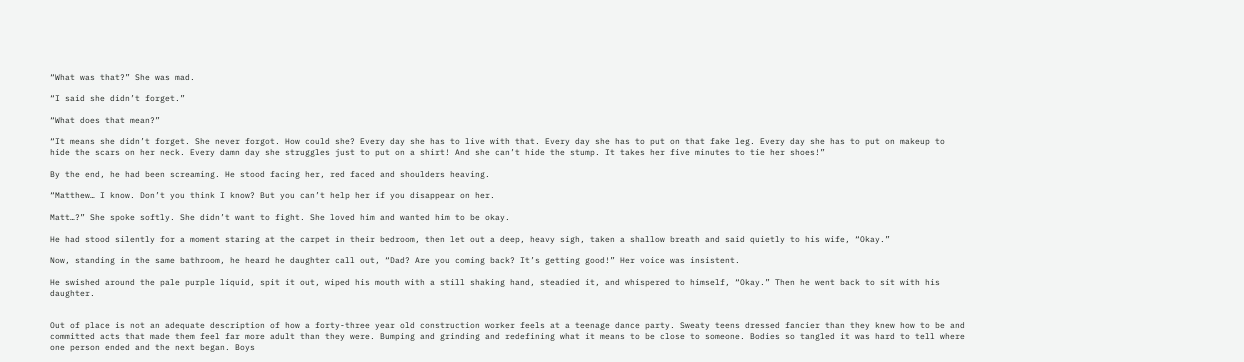“What was that?” She was mad.

“I said she didn’t forget.”

“What does that mean?”

“It means she didn’t forget. She never forgot. How could she? Every day she has to live with that. Every day she has to put on that fake leg. Every day she has to put on makeup to hide the scars on her neck. Every damn day she struggles just to put on a shirt! And she can’t hide the stump. It takes her five minutes to tie her shoes!”

By the end, he had been screaming. He stood facing her, red faced and shoulders heaving.

“Matthew… I know. Don’t you think I know? But you can’t help her if you disappear on her.

Matt…?” She spoke softly. She didn’t want to fight. She loved him and wanted him to be okay.

He had stood silently for a moment staring at the carpet in their bedroom, then let out a deep, heavy sigh, taken a shallow breath and said quietly to his wife, “Okay.”

Now, standing in the same bathroom, he heard he daughter call out, “Dad? Are you coming back? It’s getting good!” Her voice was insistent.

He swished around the pale purple liquid, spit it out, wiped his mouth with a still shaking hand, steadied it, and whispered to himself, “Okay.” Then he went back to sit with his daughter.


Out of place is not an adequate description of how a forty-three year old construction worker feels at a teenage dance party. Sweaty teens dressed fancier than they knew how to be and committed acts that made them feel far more adult than they were. Bumping and grinding and redefining what it means to be close to someone. Bodies so tangled it was hard to tell where one person ended and the next began. Boys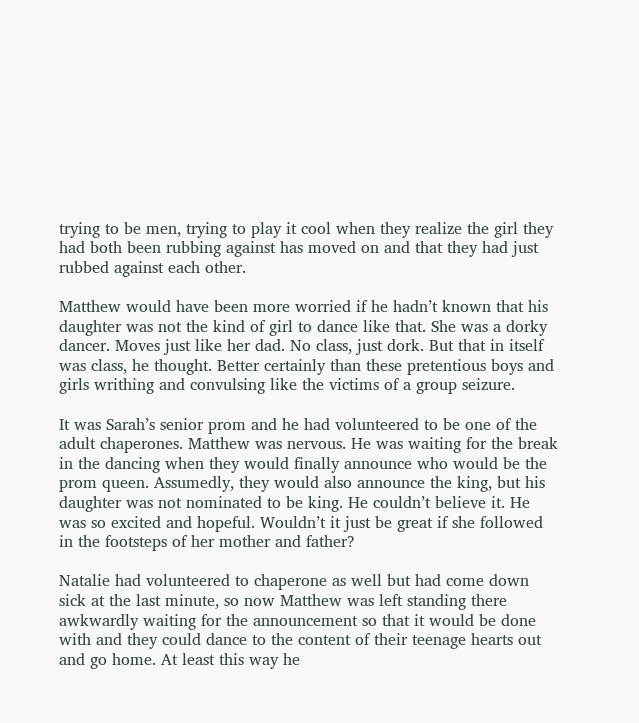trying to be men, trying to play it cool when they realize the girl they had both been rubbing against has moved on and that they had just rubbed against each other.

Matthew would have been more worried if he hadn’t known that his daughter was not the kind of girl to dance like that. She was a dorky dancer. Moves just like her dad. No class, just dork. But that in itself was class, he thought. Better certainly than these pretentious boys and girls writhing and convulsing like the victims of a group seizure.

It was Sarah’s senior prom and he had volunteered to be one of the adult chaperones. Matthew was nervous. He was waiting for the break in the dancing when they would finally announce who would be the prom queen. Assumedly, they would also announce the king, but his daughter was not nominated to be king. He couldn’t believe it. He was so excited and hopeful. Wouldn’t it just be great if she followed in the footsteps of her mother and father?

Natalie had volunteered to chaperone as well but had come down sick at the last minute, so now Matthew was left standing there awkwardly waiting for the announcement so that it would be done with and they could dance to the content of their teenage hearts out and go home. At least this way he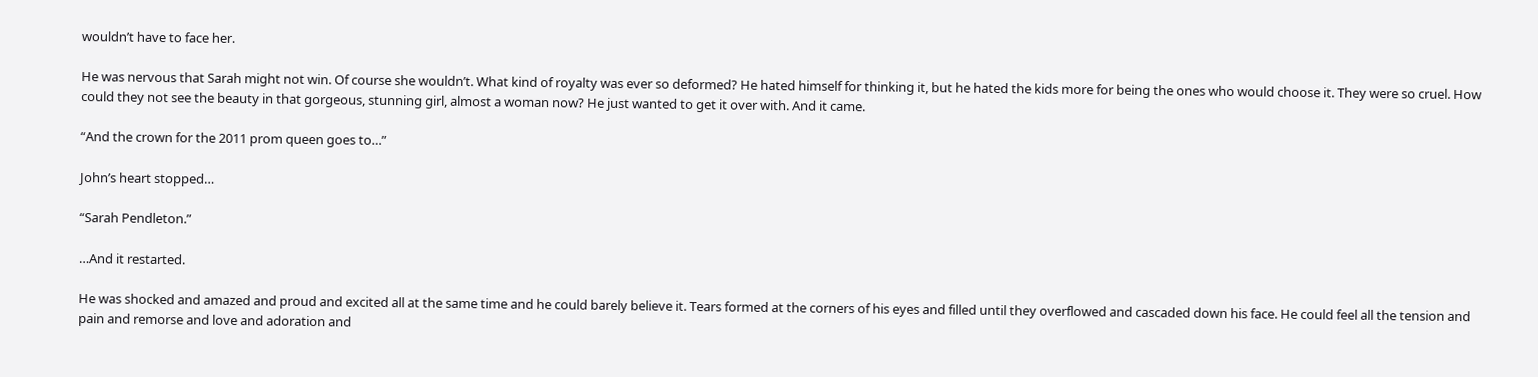wouldn’t have to face her.

He was nervous that Sarah might not win. Of course she wouldn’t. What kind of royalty was ever so deformed? He hated himself for thinking it, but he hated the kids more for being the ones who would choose it. They were so cruel. How could they not see the beauty in that gorgeous, stunning girl, almost a woman now? He just wanted to get it over with. And it came.

“And the crown for the 2011 prom queen goes to…”

John’s heart stopped…

“Sarah Pendleton.”

…And it restarted.

He was shocked and amazed and proud and excited all at the same time and he could barely believe it. Tears formed at the corners of his eyes and filled until they overflowed and cascaded down his face. He could feel all the tension and pain and remorse and love and adoration and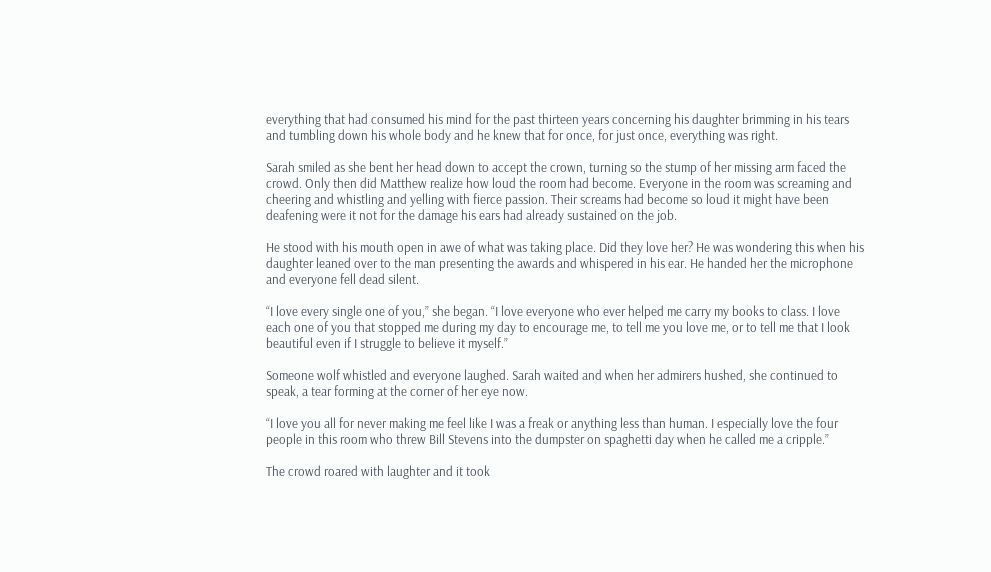everything that had consumed his mind for the past thirteen years concerning his daughter brimming in his tears and tumbling down his whole body and he knew that for once, for just once, everything was right.

Sarah smiled as she bent her head down to accept the crown, turning so the stump of her missing arm faced the crowd. Only then did Matthew realize how loud the room had become. Everyone in the room was screaming and cheering and whistling and yelling with fierce passion. Their screams had become so loud it might have been deafening were it not for the damage his ears had already sustained on the job.

He stood with his mouth open in awe of what was taking place. Did they love her? He was wondering this when his daughter leaned over to the man presenting the awards and whispered in his ear. He handed her the microphone and everyone fell dead silent.

“I love every single one of you,” she began. “I love everyone who ever helped me carry my books to class. I love each one of you that stopped me during my day to encourage me, to tell me you love me, or to tell me that I look beautiful even if I struggle to believe it myself.”

Someone wolf whistled and everyone laughed. Sarah waited and when her admirers hushed, she continued to speak, a tear forming at the corner of her eye now.

“I love you all for never making me feel like I was a freak or anything less than human. I especially love the four people in this room who threw Bill Stevens into the dumpster on spaghetti day when he called me a cripple.”

The crowd roared with laughter and it took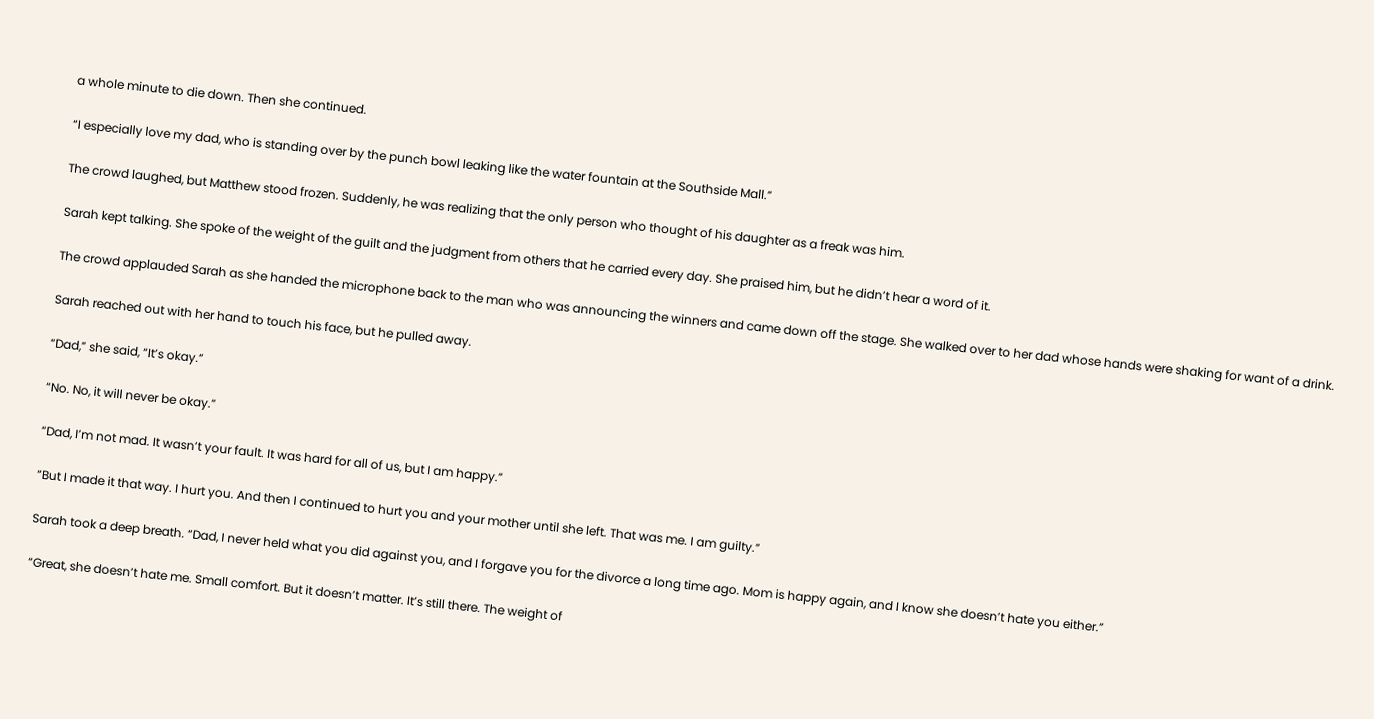a whole minute to die down. Then she continued.

“I especially love my dad, who is standing over by the punch bowl leaking like the water fountain at the Southside Mall.”

The crowd laughed, but Matthew stood frozen. Suddenly, he was realizing that the only person who thought of his daughter as a freak was him.

Sarah kept talking. She spoke of the weight of the guilt and the judgment from others that he carried every day. She praised him, but he didn’t hear a word of it.

The crowd applauded Sarah as she handed the microphone back to the man who was announcing the winners and came down off the stage. She walked over to her dad whose hands were shaking for want of a drink.

Sarah reached out with her hand to touch his face, but he pulled away.

“Dad,” she said, “It’s okay.”

“No. No, it will never be okay.”

“Dad, I’m not mad. It wasn’t your fault. It was hard for all of us, but I am happy.”

“But I made it that way. I hurt you. And then I continued to hurt you and your mother until she left. That was me. I am guilty.”

Sarah took a deep breath. “Dad, I never held what you did against you, and I forgave you for the divorce a long time ago. Mom is happy again, and I know she doesn’t hate you either.”

“Great, she doesn’t hate me. Small comfort. But it doesn’t matter. It’s still there. The weight of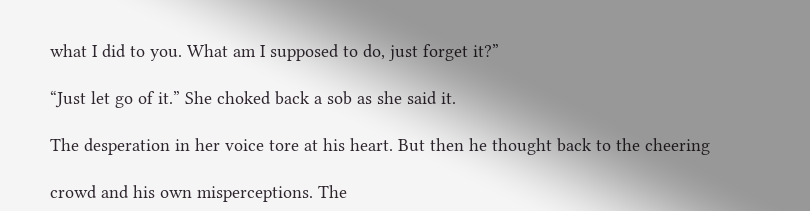what I did to you. What am I supposed to do, just forget it?”

“Just let go of it.” She choked back a sob as she said it.

The desperation in her voice tore at his heart. But then he thought back to the cheering

crowd and his own misperceptions. The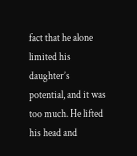fact that he alone limited his daughter’s potential, and it was too much. He lifted his head and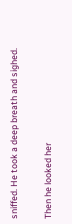sniffed. He took a deep breath and sighed.

Then he looked her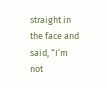straight in the face and said, “I’m not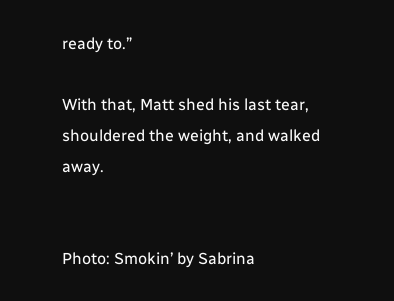ready to.”

With that, Matt shed his last tear, shouldered the weight, and walked away.


Photo: Smokin’ by Sabrina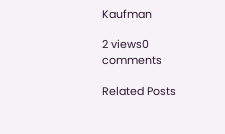Kaufman

2 views0 comments

Related Posts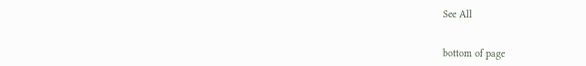See All


bottom of page